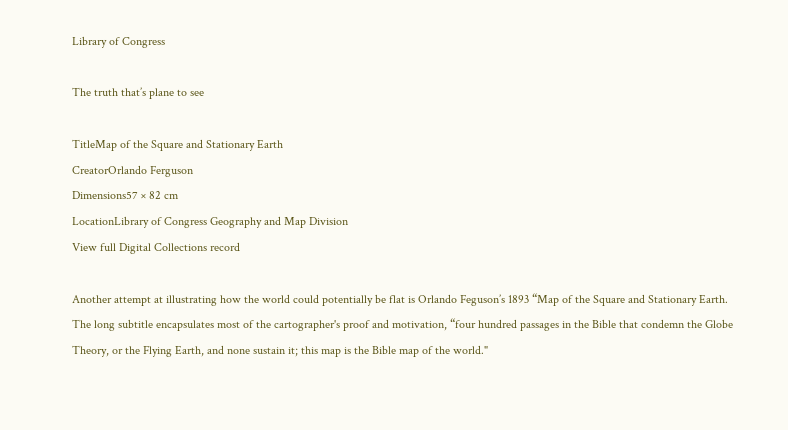Library of Congress

The truth that’s plane to see

TitleMap of the Square and Stationary Earth
CreatorOrlando Ferguson
Dimensions57 × 82 cm
LocationLibrary of Congress Geography and Map Division
View full Digital Collections record

Another attempt at illustrating how the world could potentially be flat is Orlando Feguson’s 1893 “Map of the Square and Stationary Earth. The long subtitle encapsulates most of the cartographer's proof and motivation, “four hundred passages in the Bible that condemn the Globe Theory, or the Flying Earth, and none sustain it; this map is the Bible map of the world."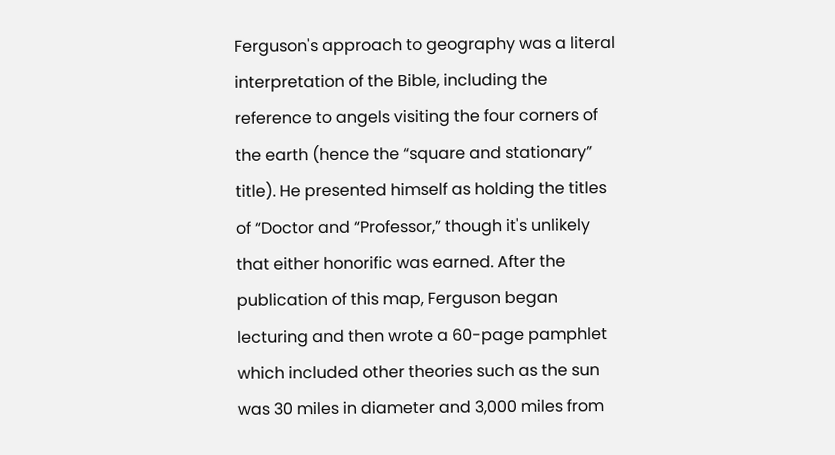Ferguson's approach to geography was a literal interpretation of the Bible, including the reference to angels visiting the four corners of the earth (hence the “square and stationary” title). He presented himself as holding the titles of “Doctor and “Professor,” though it's unlikely that either honorific was earned. After the publication of this map, Ferguson began lecturing and then wrote a 60-page pamphlet which included other theories such as the sun was 30 miles in diameter and 3,000 miles from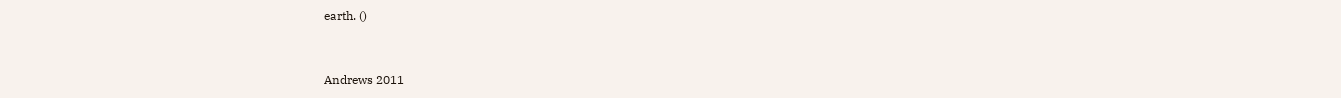earth. ()


Andrews 2011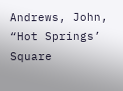Andrews, John, “Hot Springs’ Square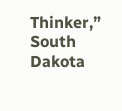Thinker,” South Dakota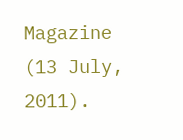Magazine (13 July, 2011).